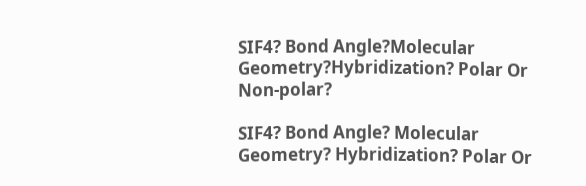SIF4? Bond Angle?Molecular Geometry?Hybridization? Polar Or Non-polar?

SIF4? Bond Angle? Molecular Geometry? Hybridization? Polar Or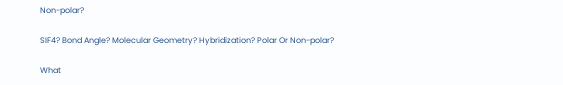Non-polar?

SIF4? Bond Angle? Molecular Geometry? Hybridization? Polar Or Non-polar?

What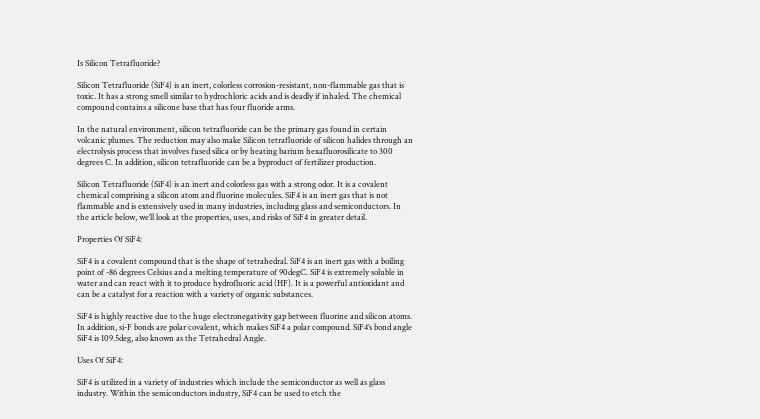Is Silicon Tetrafluoride?

Silicon Tetrafluoride (SiF4) is an inert, colorless corrosion-resistant, non-flammable gas that is toxic. It has a strong smell similar to hydrochloric acids and is deadly if inhaled. The chemical compound contains a silicone base that has four fluoride arms.

In the natural environment, silicon tetrafluoride can be the primary gas found in certain volcanic plumes. The reduction may also make Silicon tetrafluoride of silicon halides through an electrolysis process that involves fused silica or by heating barium hexafluorosilicate to 300 degrees C. In addition, silicon tetrafluoride can be a byproduct of fertilizer production.

Silicon Tetrafluoride (SiF4) is an inert and colorless gas with a strong odor. It is a covalent chemical comprising a silicon atom and fluorine molecules. SiF4 is an inert gas that is not flammable and is extensively used in many industries, including glass and semiconductors. In the article below, we’ll look at the properties, uses, and risks of SiF4 in greater detail.

Properties Of SiF4:

SiF4 is a covalent compound that is the shape of tetrahedral. SiF4 is an inert gas with a boiling point of -86 degrees Celsius and a melting temperature of 90degC. SiF4 is extremely soluble in water and can react with it to produce hydrofluoric acid (HF). It is a powerful antioxidant and can be a catalyst for a reaction with a variety of organic substances.

SiF4 is highly reactive due to the huge electronegativity gap between fluorine and silicon atoms. In addition, si-F bonds are polar covalent, which makes SiF4 a polar compound. SiF4’s bond angle SiF4 is 109.5deg, also known as the Tetrahedral Angle.

Uses Of SiF4:

SiF4 is utilized in a variety of industries which include the semiconductor as well as glass industry. Within the semiconductors industry, SiF4 can be used to etch the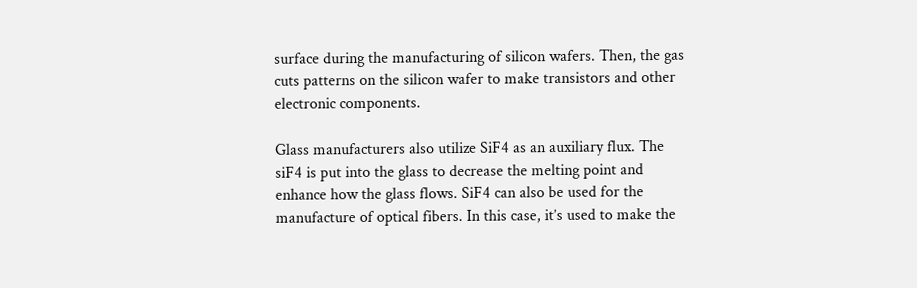surface during the manufacturing of silicon wafers. Then, the gas cuts patterns on the silicon wafer to make transistors and other electronic components.

Glass manufacturers also utilize SiF4 as an auxiliary flux. The siF4 is put into the glass to decrease the melting point and enhance how the glass flows. SiF4 can also be used for the manufacture of optical fibers. In this case, it’s used to make the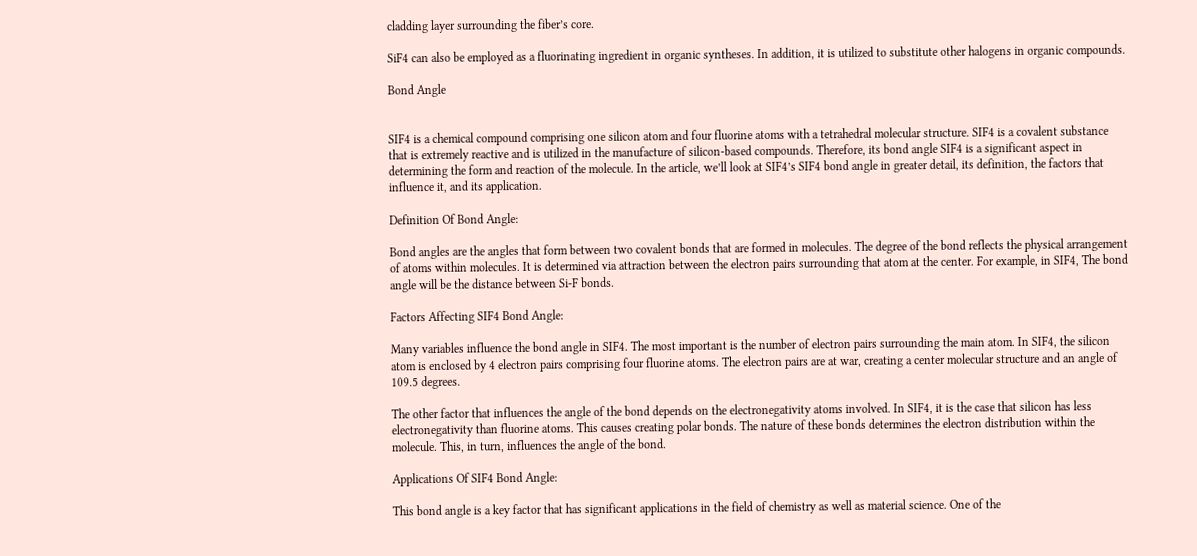cladding layer surrounding the fiber’s core.

SiF4 can also be employed as a fluorinating ingredient in organic syntheses. In addition, it is utilized to substitute other halogens in organic compounds.

Bond Angle


SIF4 is a chemical compound comprising one silicon atom and four fluorine atoms with a tetrahedral molecular structure. SIF4 is a covalent substance that is extremely reactive and is utilized in the manufacture of silicon-based compounds. Therefore, its bond angle SIF4 is a significant aspect in determining the form and reaction of the molecule. In the article, we’ll look at SIF4’s SIF4 bond angle in greater detail, its definition, the factors that influence it, and its application.

Definition Of Bond Angle:

Bond angles are the angles that form between two covalent bonds that are formed in molecules. The degree of the bond reflects the physical arrangement of atoms within molecules. It is determined via attraction between the electron pairs surrounding that atom at the center. For example, in SIF4, The bond angle will be the distance between Si-F bonds.

Factors Affecting SIF4 Bond Angle:

Many variables influence the bond angle in SIF4. The most important is the number of electron pairs surrounding the main atom. In SIF4, the silicon atom is enclosed by 4 electron pairs comprising four fluorine atoms. The electron pairs are at war, creating a center molecular structure and an angle of 109.5 degrees.

The other factor that influences the angle of the bond depends on the electronegativity atoms involved. In SIF4, it is the case that silicon has less electronegativity than fluorine atoms. This causes creating polar bonds. The nature of these bonds determines the electron distribution within the molecule. This, in turn, influences the angle of the bond.

Applications Of SIF4 Bond Angle:

This bond angle is a key factor that has significant applications in the field of chemistry as well as material science. One of the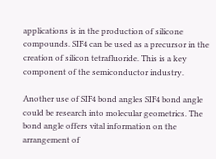applications is in the production of silicone compounds. SIF4 can be used as a precursor in the creation of silicon tetrafluoride. This is a key component of the semiconductor industry.

Another use of SIF4 bond angles SIF4 bond angle could be research into molecular geometrics. The bond angle offers vital information on the arrangement of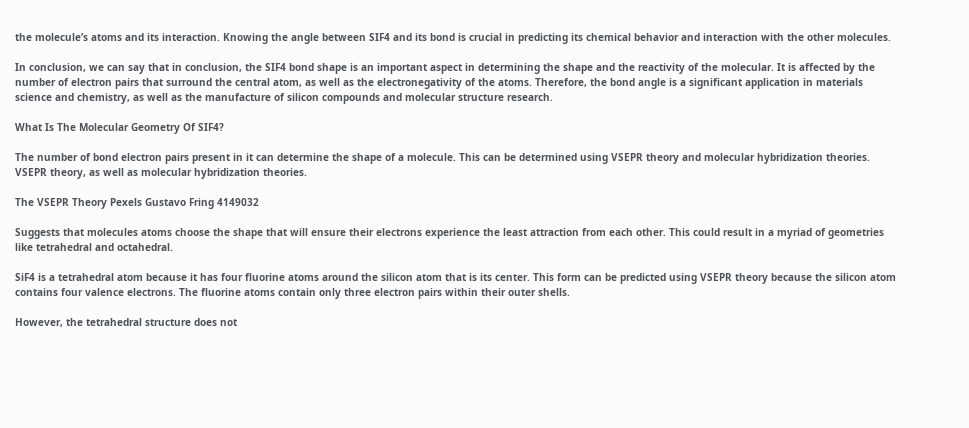the molecule’s atoms and its interaction. Knowing the angle between SIF4 and its bond is crucial in predicting its chemical behavior and interaction with the other molecules.

In conclusion, we can say that in conclusion, the SIF4 bond shape is an important aspect in determining the shape and the reactivity of the molecular. It is affected by the number of electron pairs that surround the central atom, as well as the electronegativity of the atoms. Therefore, the bond angle is a significant application in materials science and chemistry, as well as the manufacture of silicon compounds and molecular structure research.

What Is The Molecular Geometry Of SIF4?

The number of bond electron pairs present in it can determine the shape of a molecule. This can be determined using VSEPR theory and molecular hybridization theories. VSEPR theory, as well as molecular hybridization theories.

The VSEPR Theory Pexels Gustavo Fring 4149032

Suggests that molecules atoms choose the shape that will ensure their electrons experience the least attraction from each other. This could result in a myriad of geometries like tetrahedral and octahedral.

SiF4 is a tetrahedral atom because it has four fluorine atoms around the silicon atom that is its center. This form can be predicted using VSEPR theory because the silicon atom contains four valence electrons. The fluorine atoms contain only three electron pairs within their outer shells.

However, the tetrahedral structure does not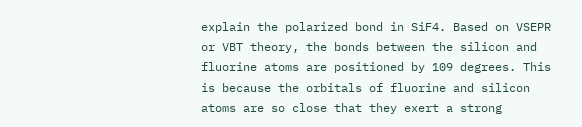explain the polarized bond in SiF4. Based on VSEPR or VBT theory, the bonds between the silicon and fluorine atoms are positioned by 109 degrees. This is because the orbitals of fluorine and silicon atoms are so close that they exert a strong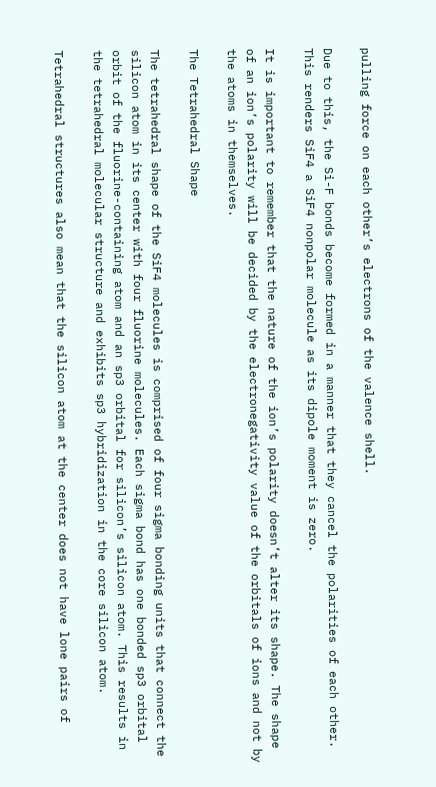pulling force on each other’s electrons of the valence shell.

Due to this, the Si-F bonds become formed in a manner that they cancel the polarities of each other. This renders SiF4 a SiF4 nonpolar molecule as its dipole moment is zero.

It is important to remember that the nature of the ion’s polarity doesn’t alter its shape. The shape of an ion’s polarity will be decided by the electronegativity value of the orbitals of ions and not by the atoms in themselves.

The Tetrahedral Shape

The tetrahedral shape of the SiF4 molecules is comprised of four sigma bonding units that connect the silicon atom in its center with four fluorine molecules. Each sigma bond has one bonded sp3 orbital orbit of the fluorine-containing atom and an sp3 orbital for silicon’s silicon atom. This results in the tetrahedral molecular structure and exhibits sp3 hybridization in the core silicon atom.

Tetrahedral structures also mean that the silicon atom at the center does not have lone pairs of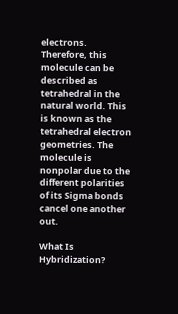electrons. Therefore, this molecule can be described as tetrahedral in the natural world. This is known as the tetrahedral electron geometries. The molecule is nonpolar due to the different polarities of its Sigma bonds cancel one another out.

What Is Hybridization?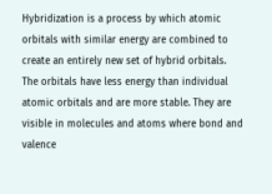Hybridization is a process by which atomic orbitals with similar energy are combined to create an entirely new set of hybrid orbitals. The orbitals have less energy than individual atomic orbitals and are more stable. They are visible in molecules and atoms where bond and valence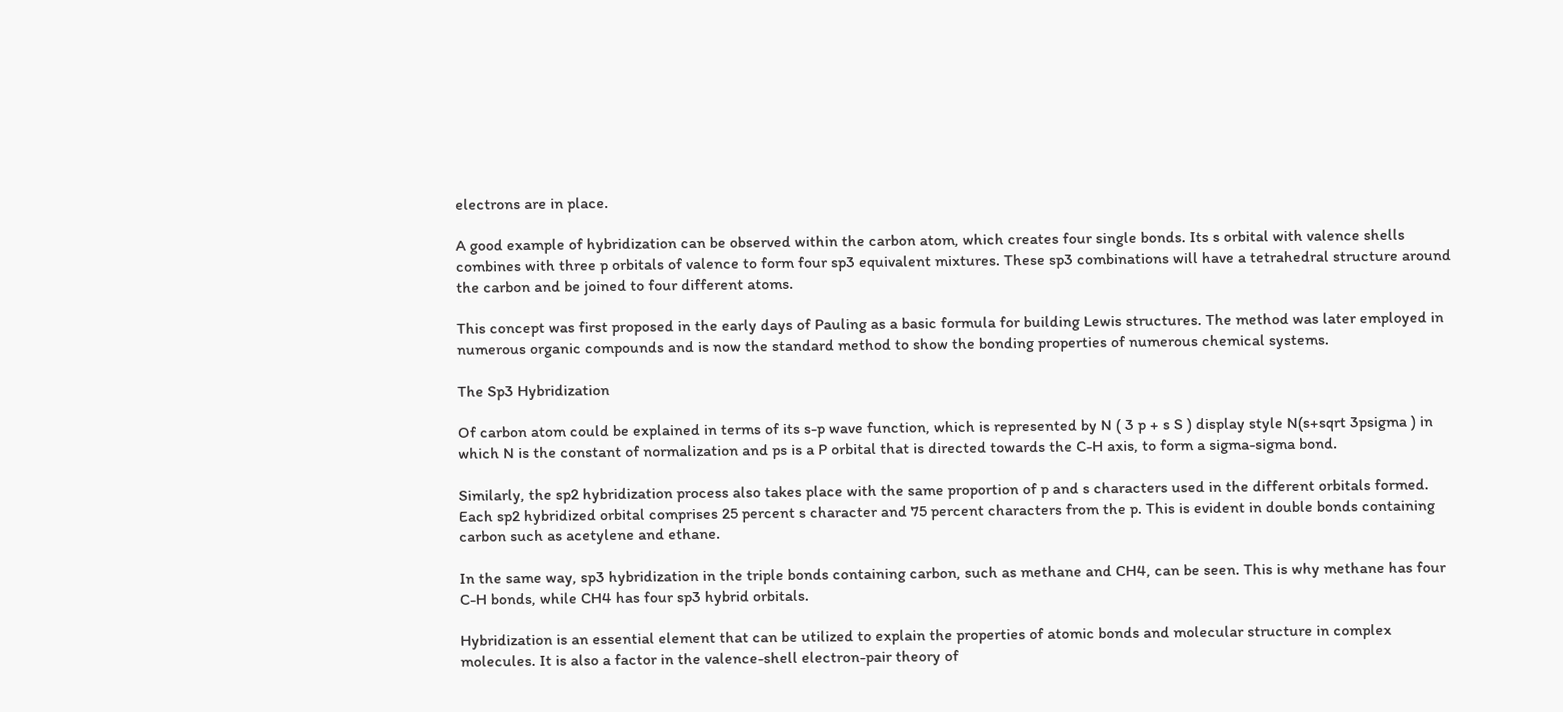electrons are in place.

A good example of hybridization can be observed within the carbon atom, which creates four single bonds. Its s orbital with valence shells combines with three p orbitals of valence to form four sp3 equivalent mixtures. These sp3 combinations will have a tetrahedral structure around the carbon and be joined to four different atoms.

This concept was first proposed in the early days of Pauling as a basic formula for building Lewis structures. The method was later employed in numerous organic compounds and is now the standard method to show the bonding properties of numerous chemical systems.

The Sp3 Hybridization

Of carbon atom could be explained in terms of its s-p wave function, which is represented by N ( 3 p + s S ) display style N(s+sqrt 3psigma ) in which N is the constant of normalization and ps is a P orbital that is directed towards the C-H axis, to form a sigma-sigma bond.

Similarly, the sp2 hybridization process also takes place with the same proportion of p and s characters used in the different orbitals formed. Each sp2 hybridized orbital comprises 25 percent s character and 75 percent characters from the p. This is evident in double bonds containing carbon such as acetylene and ethane.

In the same way, sp3 hybridization in the triple bonds containing carbon, such as methane and CH4, can be seen. This is why methane has four C-H bonds, while CH4 has four sp3 hybrid orbitals.

Hybridization is an essential element that can be utilized to explain the properties of atomic bonds and molecular structure in complex molecules. It is also a factor in the valence-shell electron-pair theory of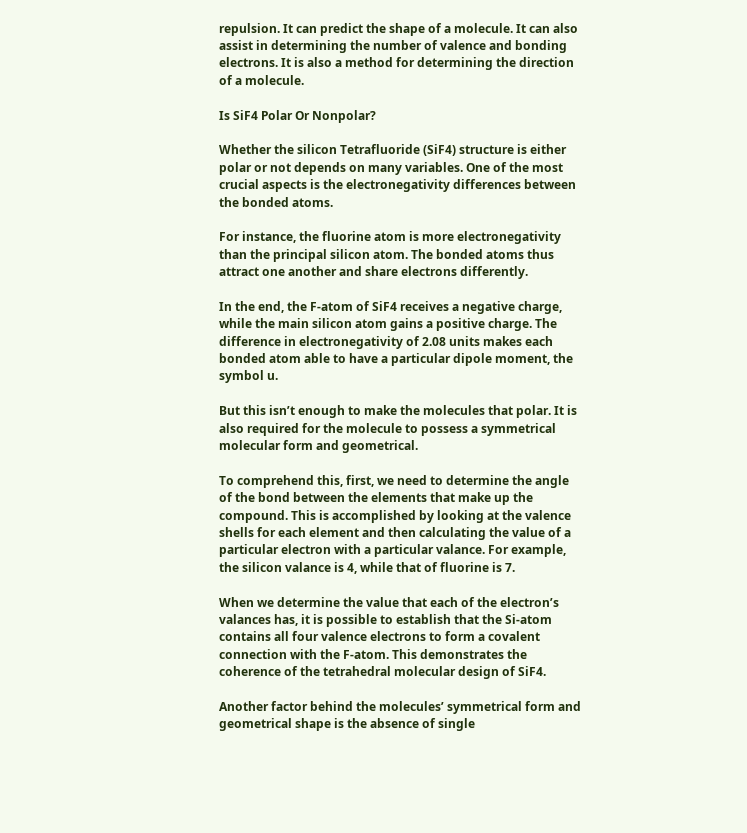repulsion. It can predict the shape of a molecule. It can also assist in determining the number of valence and bonding electrons. It is also a method for determining the direction of a molecule.

Is SiF4 Polar Or Nonpolar?

Whether the silicon Tetrafluoride (SiF4) structure is either polar or not depends on many variables. One of the most crucial aspects is the electronegativity differences between the bonded atoms.

For instance, the fluorine atom is more electronegativity than the principal silicon atom. The bonded atoms thus attract one another and share electrons differently.

In the end, the F-atom of SiF4 receives a negative charge, while the main silicon atom gains a positive charge. The difference in electronegativity of 2.08 units makes each bonded atom able to have a particular dipole moment, the symbol u.

But this isn’t enough to make the molecules that polar. It is also required for the molecule to possess a symmetrical molecular form and geometrical.

To comprehend this, first, we need to determine the angle of the bond between the elements that make up the compound. This is accomplished by looking at the valence shells for each element and then calculating the value of a particular electron with a particular valance. For example, the silicon valance is 4, while that of fluorine is 7.

When we determine the value that each of the electron’s valances has, it is possible to establish that the Si-atom contains all four valence electrons to form a covalent connection with the F-atom. This demonstrates the coherence of the tetrahedral molecular design of SiF4.

Another factor behind the molecules’ symmetrical form and geometrical shape is the absence of single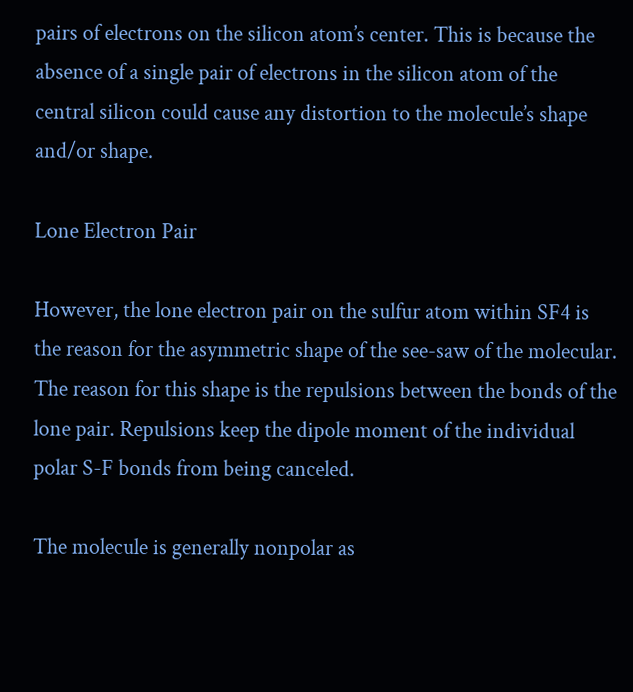pairs of electrons on the silicon atom’s center. This is because the absence of a single pair of electrons in the silicon atom of the central silicon could cause any distortion to the molecule’s shape and/or shape.

Lone Electron Pair

However, the lone electron pair on the sulfur atom within SF4 is the reason for the asymmetric shape of the see-saw of the molecular. The reason for this shape is the repulsions between the bonds of the lone pair. Repulsions keep the dipole moment of the individual polar S-F bonds from being canceled.

The molecule is generally nonpolar as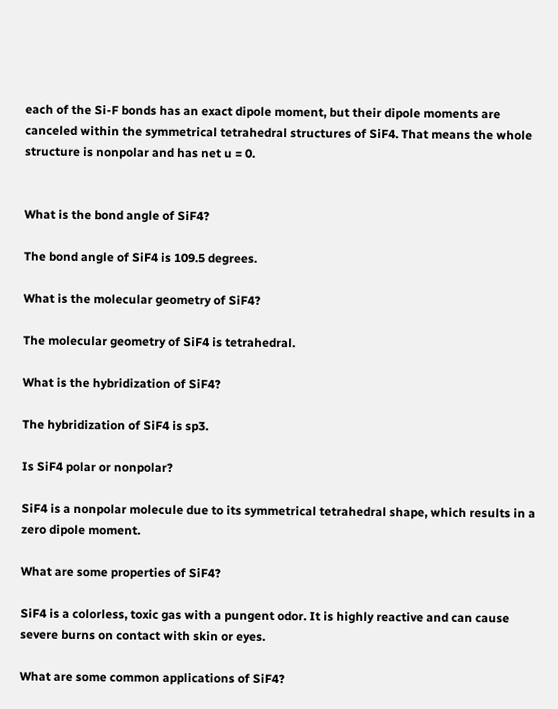each of the Si-F bonds has an exact dipole moment, but their dipole moments are canceled within the symmetrical tetrahedral structures of SiF4. That means the whole structure is nonpolar and has net u = 0.


What is the bond angle of SiF4?

The bond angle of SiF4 is 109.5 degrees.

What is the molecular geometry of SiF4?

The molecular geometry of SiF4 is tetrahedral.

What is the hybridization of SiF4?

The hybridization of SiF4 is sp3.

Is SiF4 polar or nonpolar?

SiF4 is a nonpolar molecule due to its symmetrical tetrahedral shape, which results in a zero dipole moment.

What are some properties of SiF4?

SiF4 is a colorless, toxic gas with a pungent odor. It is highly reactive and can cause severe burns on contact with skin or eyes.

What are some common applications of SiF4?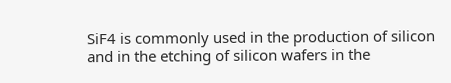SiF4 is commonly used in the production of silicon and in the etching of silicon wafers in the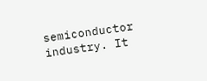semiconductor industry. It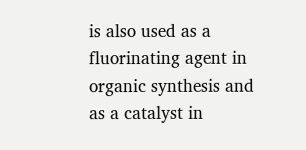is also used as a fluorinating agent in organic synthesis and as a catalyst in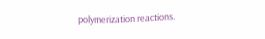polymerization reactions.